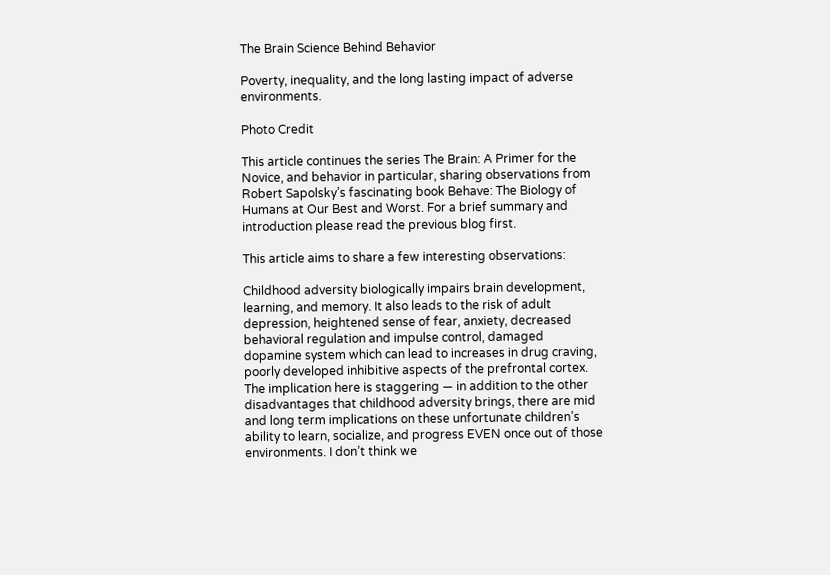The Brain Science Behind Behavior

Poverty, inequality, and the long lasting impact of adverse environments.

Photo Credit

This article continues the series The Brain: A Primer for the Novice, and behavior in particular, sharing observations from Robert Sapolsky’s fascinating book Behave: The Biology of Humans at Our Best and Worst. For a brief summary and introduction please read the previous blog first.

This article aims to share a few interesting observations:

Childhood adversity biologically impairs brain development, learning, and memory. It also leads to the risk of adult depression, heightened sense of fear, anxiety, decreased behavioral regulation and impulse control, damaged dopamine system which can lead to increases in drug craving, poorly developed inhibitive aspects of the prefrontal cortex. The implication here is staggering — in addition to the other disadvantages that childhood adversity brings, there are mid and long term implications on these unfortunate children’s ability to learn, socialize, and progress EVEN once out of those environments. I don’t think we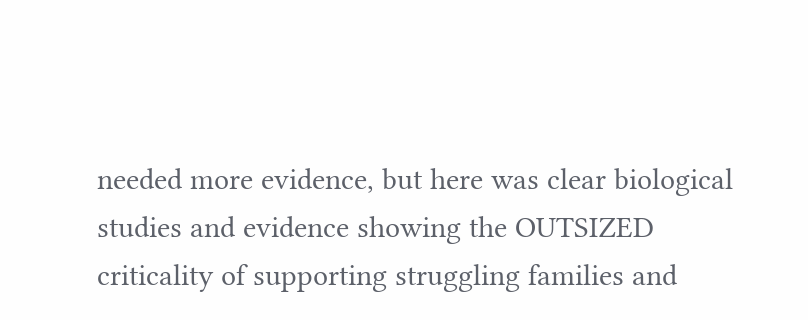needed more evidence, but here was clear biological studies and evidence showing the OUTSIZED criticality of supporting struggling families and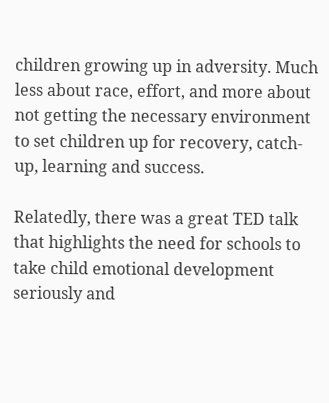children growing up in adversity. Much less about race, effort, and more about not getting the necessary environment to set children up for recovery, catch-up, learning and success.

Relatedly, there was a great TED talk that highlights the need for schools to take child emotional development seriously and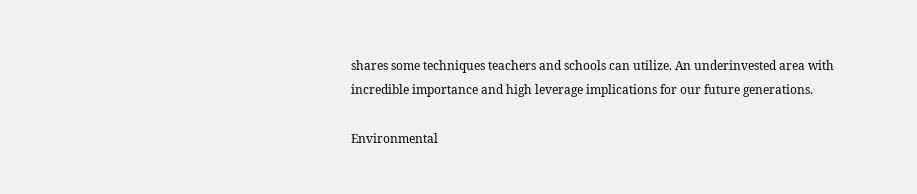shares some techniques teachers and schools can utilize. An underinvested area with incredible importance and high leverage implications for our future generations.

Environmental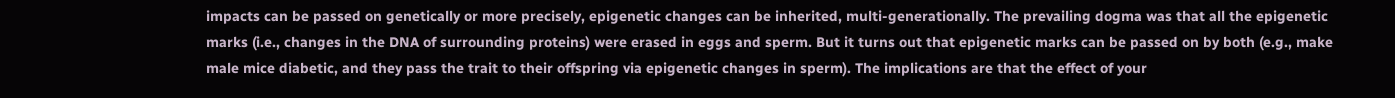impacts can be passed on genetically or more precisely, epigenetic changes can be inherited, multi-generationally. The prevailing dogma was that all the epigenetic marks (i.e., changes in the DNA of surrounding proteins) were erased in eggs and sperm. But it turns out that epigenetic marks can be passed on by both (e.g., make male mice diabetic, and they pass the trait to their offspring via epigenetic changes in sperm). The implications are that the effect of your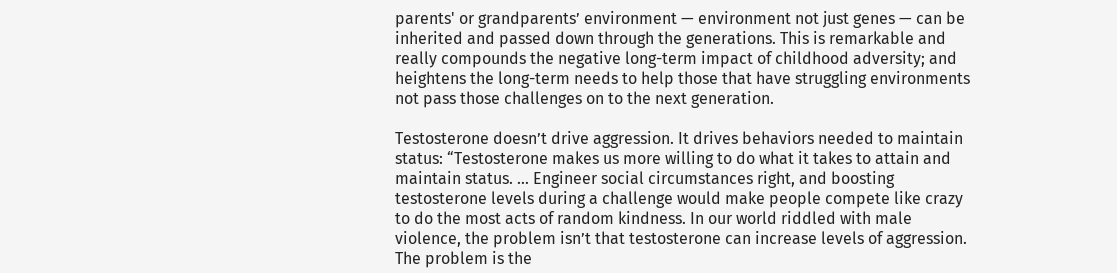parents' or grandparents’ environment — environment not just genes — can be inherited and passed down through the generations. This is remarkable and really compounds the negative long-term impact of childhood adversity; and heightens the long-term needs to help those that have struggling environments not pass those challenges on to the next generation.

Testosterone doesn’t drive aggression. It drives behaviors needed to maintain status: “Testosterone makes us more willing to do what it takes to attain and maintain status. … Engineer social circumstances right, and boosting testosterone levels during a challenge would make people compete like crazy to do the most acts of random kindness. In our world riddled with male violence, the problem isn’t that testosterone can increase levels of aggression. The problem is the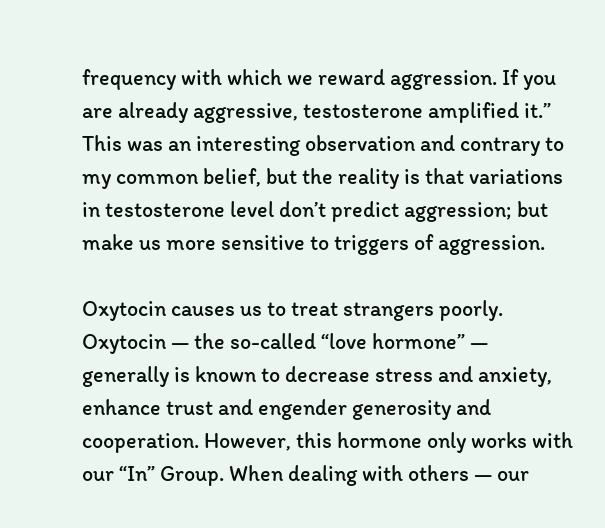frequency with which we reward aggression. If you are already aggressive, testosterone amplified it.” This was an interesting observation and contrary to my common belief, but the reality is that variations in testosterone level don’t predict aggression; but make us more sensitive to triggers of aggression.

Oxytocin causes us to treat strangers poorly. Oxytocin — the so-called “love hormone” — generally is known to decrease stress and anxiety, enhance trust and engender generosity and cooperation. However, this hormone only works with our “In” Group. When dealing with others — our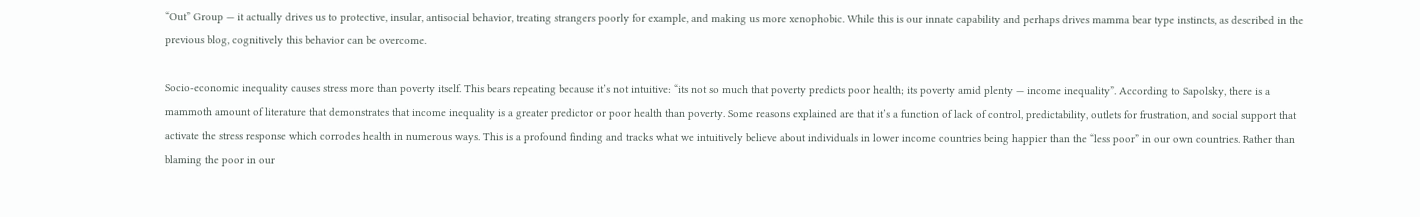“Out” Group — it actually drives us to protective, insular, antisocial behavior, treating strangers poorly for example, and making us more xenophobic. While this is our innate capability and perhaps drives mamma bear type instincts, as described in the previous blog, cognitively this behavior can be overcome.

Socio-economic inequality causes stress more than poverty itself. This bears repeating because it’s not intuitive: “its not so much that poverty predicts poor health; its poverty amid plenty — income inequality”. According to Sapolsky, there is a mammoth amount of literature that demonstrates that income inequality is a greater predictor or poor health than poverty. Some reasons explained are that it’s a function of lack of control, predictability, outlets for frustration, and social support that activate the stress response which corrodes health in numerous ways. This is a profound finding and tracks what we intuitively believe about individuals in lower income countries being happier than the “less poor” in our own countries. Rather than blaming the poor in our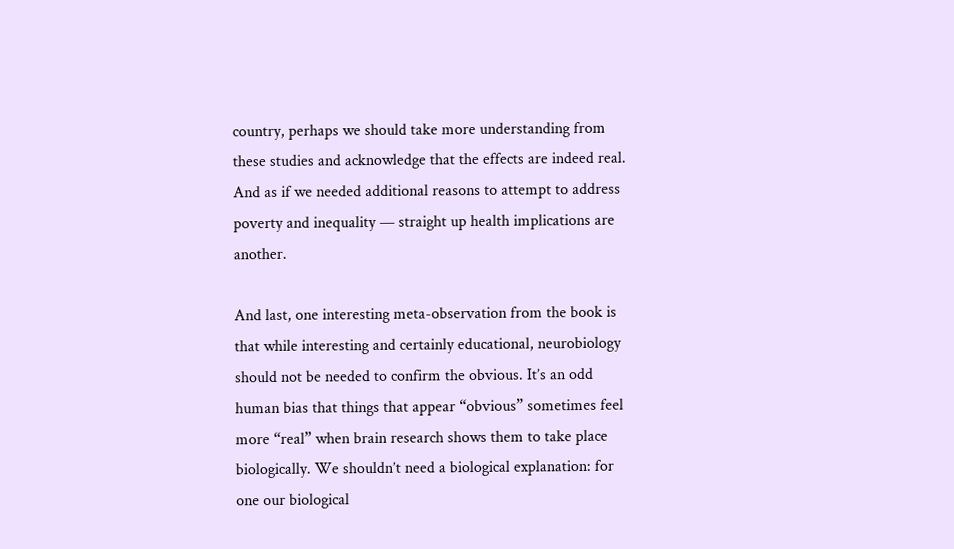country, perhaps we should take more understanding from these studies and acknowledge that the effects are indeed real. And as if we needed additional reasons to attempt to address poverty and inequality — straight up health implications are another.

And last, one interesting meta-observation from the book is that while interesting and certainly educational, neurobiology should not be needed to confirm the obvious. It’s an odd human bias that things that appear “obvious” sometimes feel more “real” when brain research shows them to take place biologically. We shouldn’t need a biological explanation: for one our biological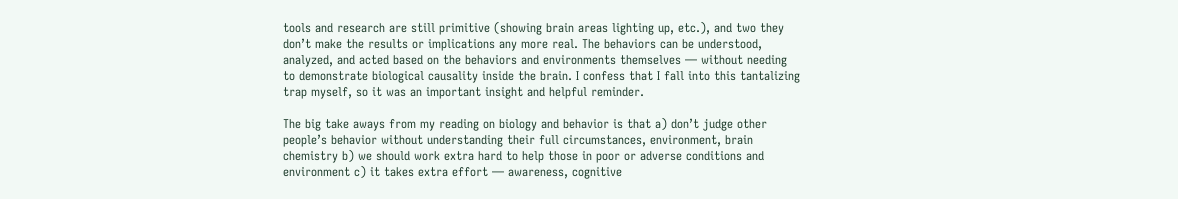tools and research are still primitive (showing brain areas lighting up, etc.), and two they don’t make the results or implications any more real. The behaviors can be understood, analyzed, and acted based on the behaviors and environments themselves — without needing to demonstrate biological causality inside the brain. I confess that I fall into this tantalizing trap myself, so it was an important insight and helpful reminder.

The big take aways from my reading on biology and behavior is that a) don’t judge other people’s behavior without understanding their full circumstances, environment, brain chemistry b) we should work extra hard to help those in poor or adverse conditions and environment c) it takes extra effort — awareness, cognitive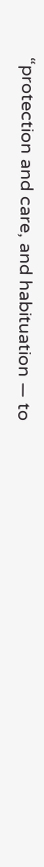“protection and care, and habituation — to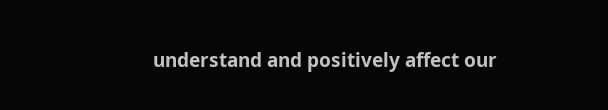understand and positively affect our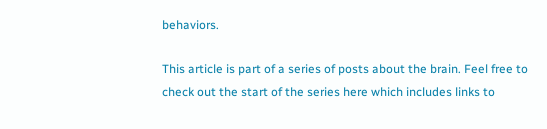behaviors.

This article is part of a series of posts about the brain. Feel free to check out the start of the series here which includes links to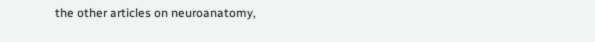the other articles on neuroanatomy,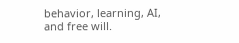behavior, learning, AI, and free will.